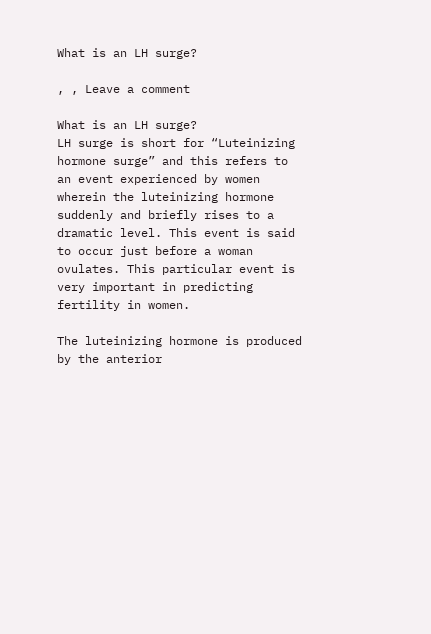What is an LH surge?

, , Leave a comment

What is an LH surge?
LH surge is short for “Luteinizing hormone surge” and this refers to an event experienced by women wherein the luteinizing hormone suddenly and briefly rises to a dramatic level. This event is said to occur just before a woman ovulates. This particular event is very important in predicting fertility in women.

The luteinizing hormone is produced by the anterior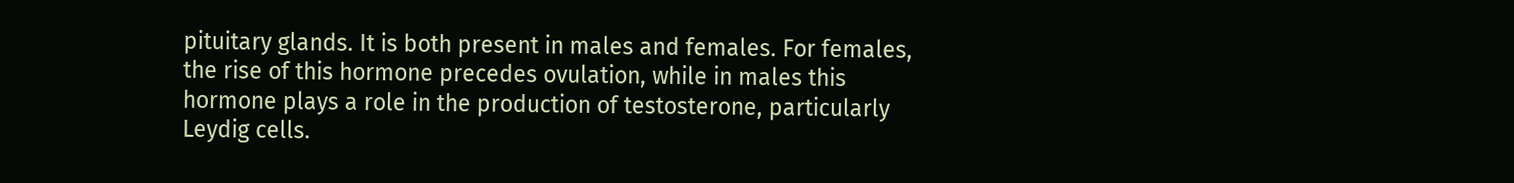pituitary glands. It is both present in males and females. For females, the rise of this hormone precedes ovulation, while in males this hormone plays a role in the production of testosterone, particularly Leydig cells.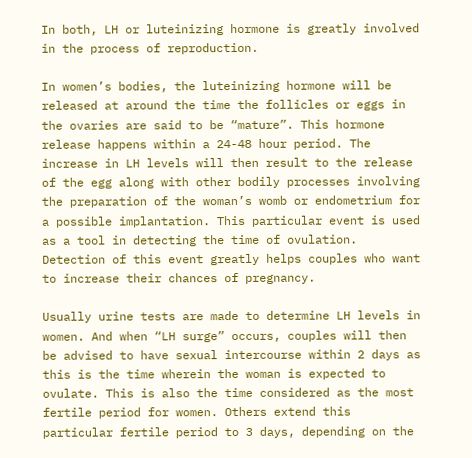In both, LH or luteinizing hormone is greatly involved in the process of reproduction.

In women’s bodies, the luteinizing hormone will be released at around the time the follicles or eggs in the ovaries are said to be “mature”. This hormone release happens within a 24-48 hour period. The increase in LH levels will then result to the release of the egg along with other bodily processes involving the preparation of the woman’s womb or endometrium for a possible implantation. This particular event is used as a tool in detecting the time of ovulation. Detection of this event greatly helps couples who want to increase their chances of pregnancy.

Usually urine tests are made to determine LH levels in women. And when “LH surge” occurs, couples will then be advised to have sexual intercourse within 2 days as this is the time wherein the woman is expected to ovulate. This is also the time considered as the most fertile period for women. Others extend this particular fertile period to 3 days, depending on the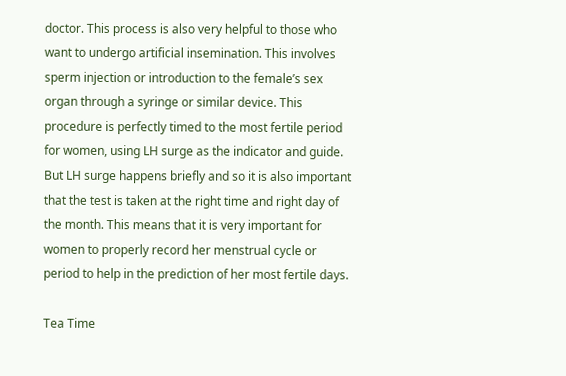doctor. This process is also very helpful to those who want to undergo artificial insemination. This involves sperm injection or introduction to the female’s sex organ through a syringe or similar device. This procedure is perfectly timed to the most fertile period for women, using LH surge as the indicator and guide. But LH surge happens briefly and so it is also important that the test is taken at the right time and right day of the month. This means that it is very important for women to properly record her menstrual cycle or period to help in the prediction of her most fertile days.

Tea Time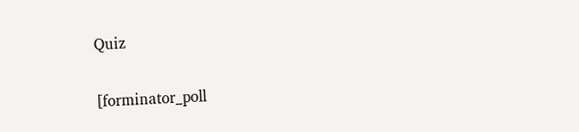Quiz

[forminator_poll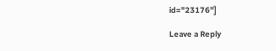id="23176"]

Leave a Reply